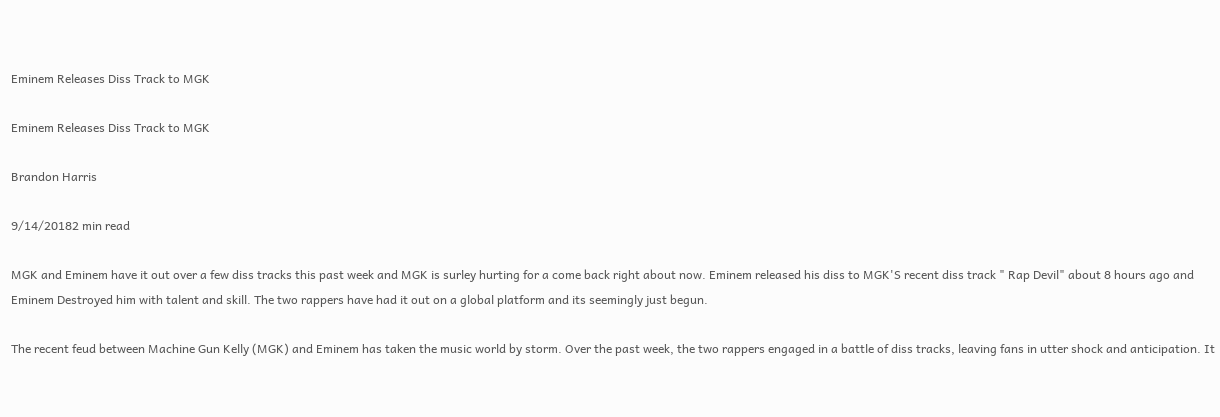Eminem Releases Diss Track to MGK

Eminem Releases Diss Track to MGK

Brandon Harris

9/14/20182 min read

MGK and Eminem have it out over a few diss tracks this past week and MGK is surley hurting for a come back right about now. Eminem released his diss to MGK'S recent diss track " Rap Devil" about 8 hours ago and Eminem Destroyed him with talent and skill. The two rappers have had it out on a global platform and its seemingly just begun.

The recent feud between Machine Gun Kelly (MGK) and Eminem has taken the music world by storm. Over the past week, the two rappers engaged in a battle of diss tracks, leaving fans in utter shock and anticipation. It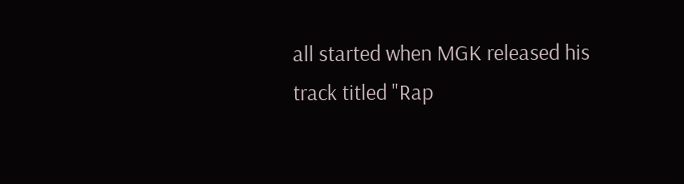all started when MGK released his track titled "Rap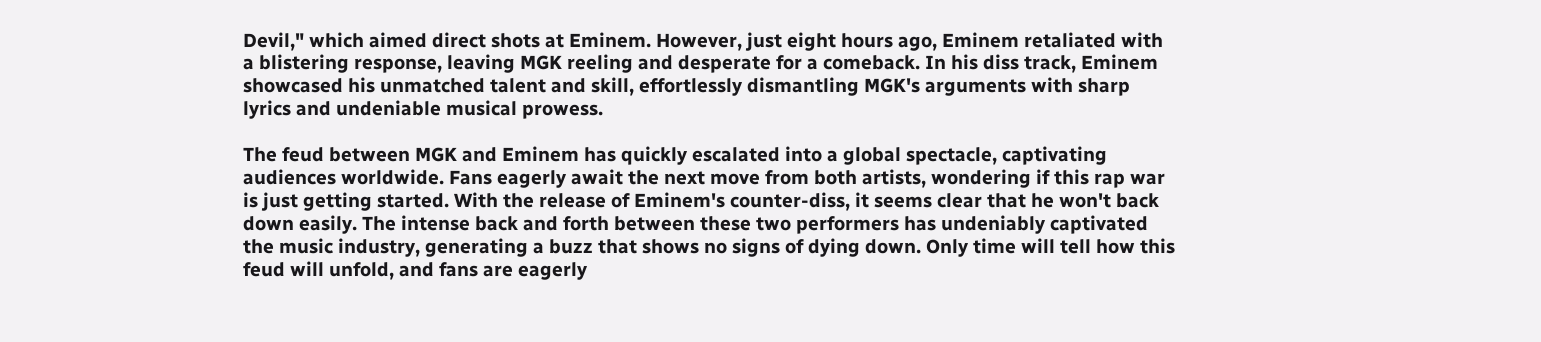Devil," which aimed direct shots at Eminem. However, just eight hours ago, Eminem retaliated with a blistering response, leaving MGK reeling and desperate for a comeback. In his diss track, Eminem showcased his unmatched talent and skill, effortlessly dismantling MGK's arguments with sharp lyrics and undeniable musical prowess.

The feud between MGK and Eminem has quickly escalated into a global spectacle, captivating audiences worldwide. Fans eagerly await the next move from both artists, wondering if this rap war is just getting started. With the release of Eminem's counter-diss, it seems clear that he won't back down easily. The intense back and forth between these two performers has undeniably captivated the music industry, generating a buzz that shows no signs of dying down. Only time will tell how this feud will unfold, and fans are eagerly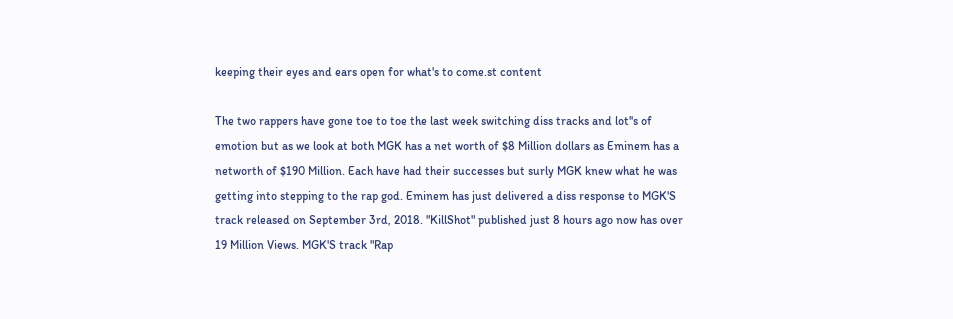keeping their eyes and ears open for what's to come.st content

The two rappers have gone toe to toe the last week switching diss tracks and lot''s of emotion but as we look at both MGK has a net worth of $8 Million dollars as Eminem has a networth of $190 Million. Each have had their successes but surly MGK knew what he was getting into stepping to the rap god. Eminem has just delivered a diss response to MGK'S track released on September 3rd, 2018. "KillShot" published just 8 hours ago now has over 19 Million Views. MGK'S track "Rap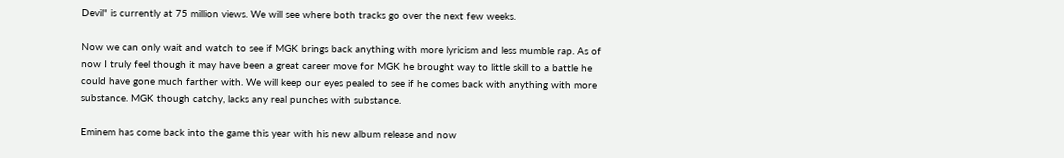Devil" is currently at 75 million views. We will see where both tracks go over the next few weeks.

Now we can only wait and watch to see if MGK brings back anything with more lyricism and less mumble rap. As of now I truly feel though it may have been a great career move for MGK he brought way to little skill to a battle he could have gone much farther with. We will keep our eyes pealed to see if he comes back with anything with more substance. MGK though catchy, lacks any real punches with substance.

Eminem has come back into the game this year with his new album release and now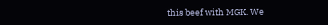this beef with MGK. We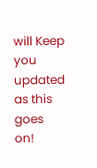will Keep you updated as this goes on!